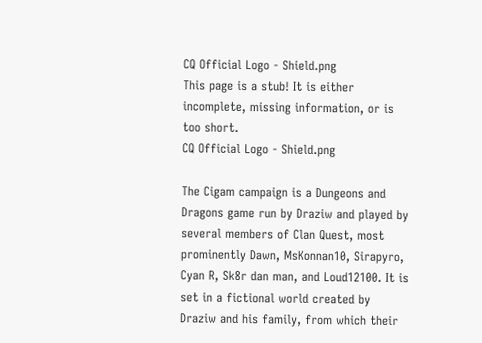CQ Official Logo - Shield.png
This page is a stub! It is either incomplete, missing information, or is too short.
CQ Official Logo - Shield.png

The Cigam campaign is a Dungeons and Dragons game run by Draziw and played by several members of Clan Quest, most prominently Dawn, MsKonnan10, Sirapyro, Cyan R, Sk8r dan man, and Loud12100. It is set in a fictional world created by Draziw and his family, from which their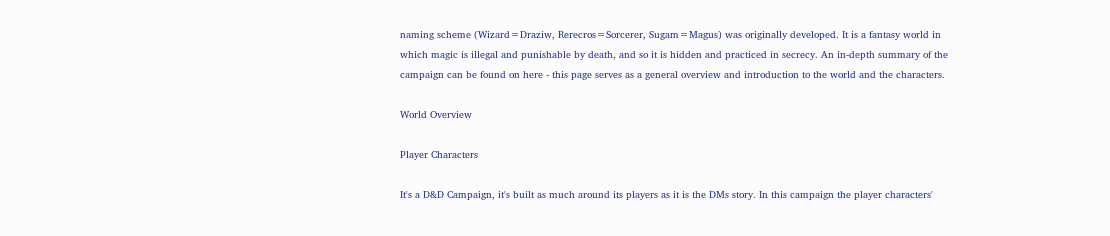naming scheme (Wizard=Draziw, Rerecros=Sorcerer, Sugam=Magus) was originally developed. It is a fantasy world in which magic is illegal and punishable by death, and so it is hidden and practiced in secrecy. An in-depth summary of the campaign can be found on here - this page serves as a general overview and introduction to the world and the characters.

World Overview

Player Characters

It's a D&D Campaign, it's built as much around its players as it is the DMs story. In this campaign the player characters'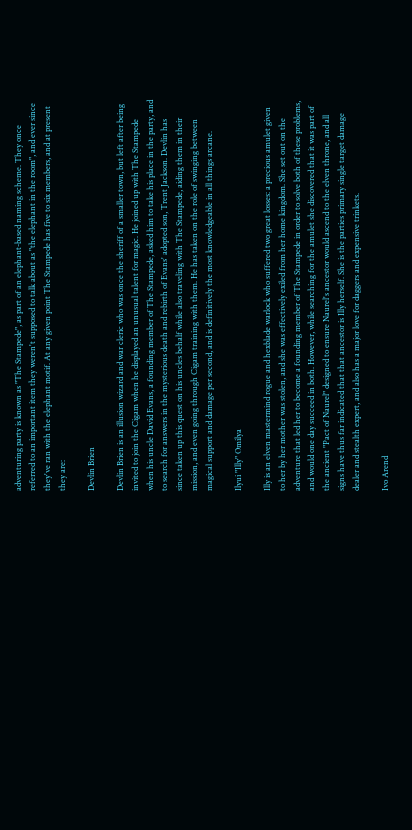adventuring party is known as "The Stampede", as part of an elephant-based naming scheme. They once referred to an important item they weren't supposed to talk about as "the elephant in the room", and ever since they've ran with the elephant motif. At any given point The Stampede has five to six members, and at present they are:

Devlin Brien

Devlin Brien is an illusion wizard and war cleric who was once the sheriff of a smaller town, but left after being invited to join the Cigam when he displayed an unusual talent for magic. He joined up with The Stampede when his uncle David Evans, a founding member of The Stampede, asked him to take his place in the party, and to search for answers in the mysterious death and rebirth of Evans' adopted son, Trent Jackson. Devlin has since taken up this quest on his uncles behalf while also traveling with The Stampede, aiding them in their mission, and even going through Cigam training with them. He has taken on the role of swinging between magical support and damage per second, and is definitively the most knowledgeable in all things arcane.

Ilyui "Illy" Omilya

Illy is an elven mastermind rogue and hexblade warlock who suffered two great losses: a precious amulet given to her by her mother was stolen, and she was effectively exiled from her home kingdom. She set out on the adventure that led her to become a founding member of The Stampede in order to solve both of these problems, and would one day succeed in both. However, while searching for the amulet she discovered that it was part of the ancient "Pact of Naurel" designed to ensure Naurel's ancestor would ascend to the elven throne, and all signs have thus far indicated that that ancestor is Illy herself. She is the parties primary single target damage dealer and stealth expert, and also has a major love for daggers and expensive trinkets.

Ivo Arend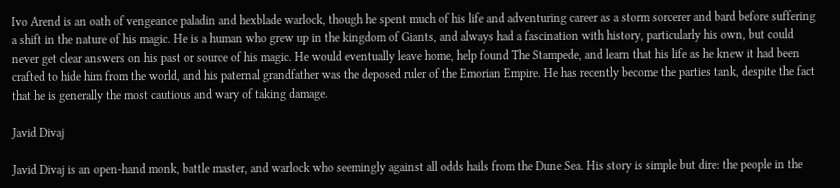Ivo Arend is an oath of vengeance paladin and hexblade warlock, though he spent much of his life and adventuring career as a storm sorcerer and bard before suffering a shift in the nature of his magic. He is a human who grew up in the kingdom of Giants, and always had a fascination with history, particularly his own, but could never get clear answers on his past or source of his magic. He would eventually leave home, help found The Stampede, and learn that his life as he knew it had been crafted to hide him from the world, and his paternal grandfather was the deposed ruler of the Emorian Empire. He has recently become the parties tank, despite the fact that he is generally the most cautious and wary of taking damage.

Javid Divaj

Javid Divaj is an open-hand monk, battle master, and warlock who seemingly against all odds hails from the Dune Sea. His story is simple but dire: the people in the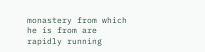monastery from which he is from are rapidly running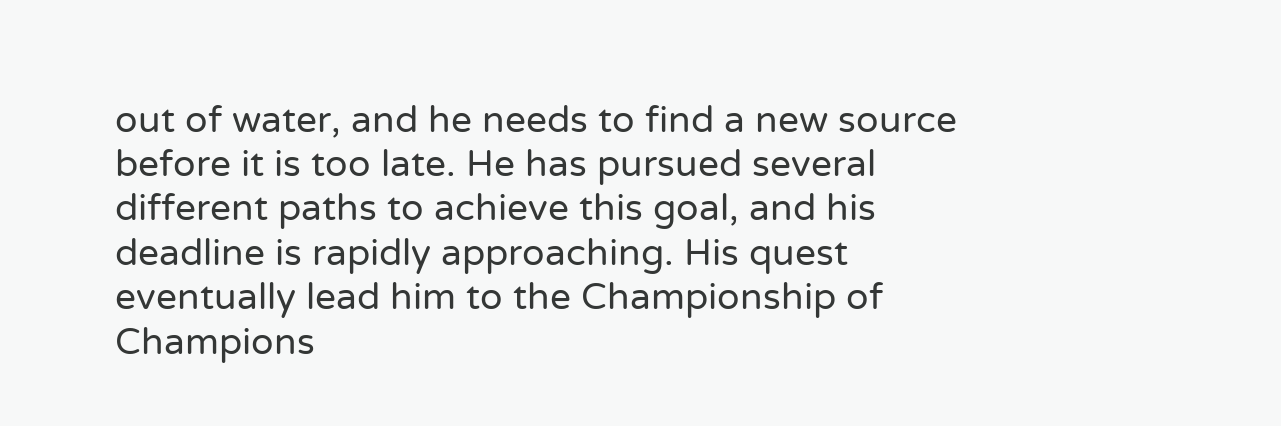out of water, and he needs to find a new source before it is too late. He has pursued several different paths to achieve this goal, and his deadline is rapidly approaching. His quest eventually lead him to the Championship of Champions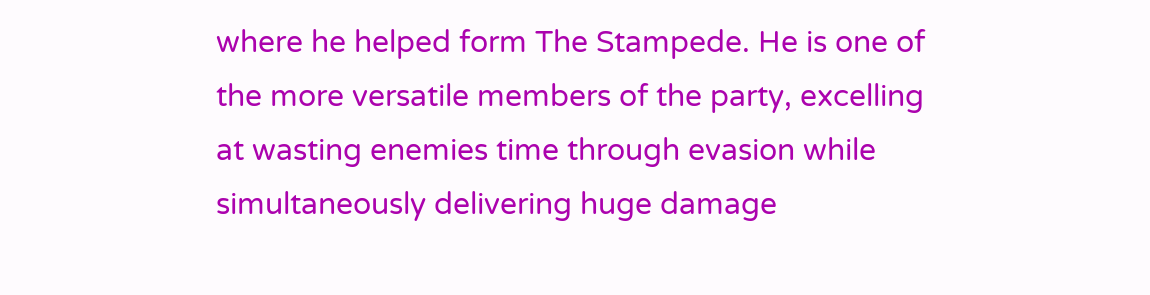where he helped form The Stampede. He is one of the more versatile members of the party, excelling at wasting enemies time through evasion while simultaneously delivering huge damage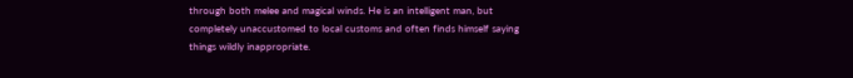through both melee and magical winds. He is an intelligent man, but completely unaccustomed to local customs and often finds himself saying things wildly inappropriate.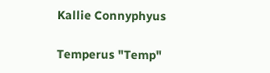Kallie Connyphyus

Temperus "Temp"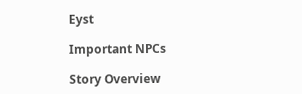Eyst

Important NPCs

Story Overview